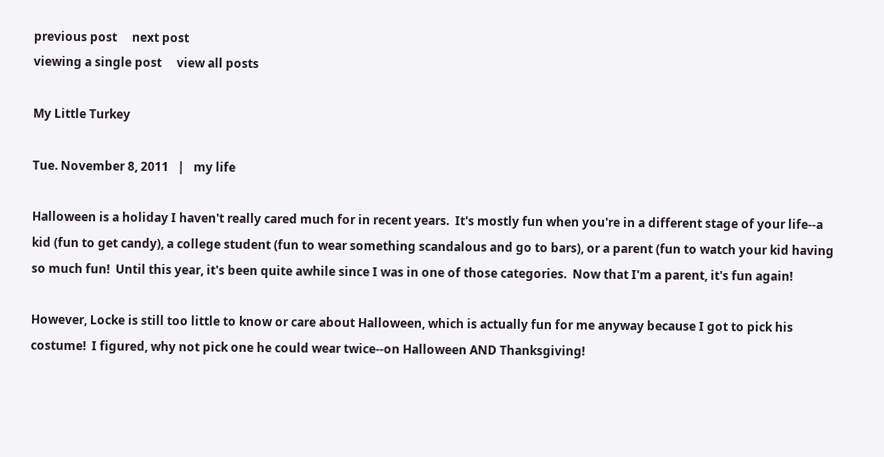previous post     next post
viewing a single post     view all posts

My Little Turkey

Tue. November 8, 2011   |   my life

Halloween is a holiday I haven't really cared much for in recent years.  It's mostly fun when you're in a different stage of your life--a kid (fun to get candy), a college student (fun to wear something scandalous and go to bars), or a parent (fun to watch your kid having so much fun!  Until this year, it's been quite awhile since I was in one of those categories.  Now that I'm a parent, it's fun again!

However, Locke is still too little to know or care about Halloween, which is actually fun for me anyway because I got to pick his costume!  I figured, why not pick one he could wear twice--on Halloween AND Thanksgiving!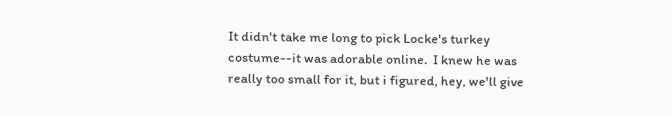It didn't take me long to pick Locke's turkey costume--it was adorable online.  I knew he was really too small for it, but i figured, hey, we'll give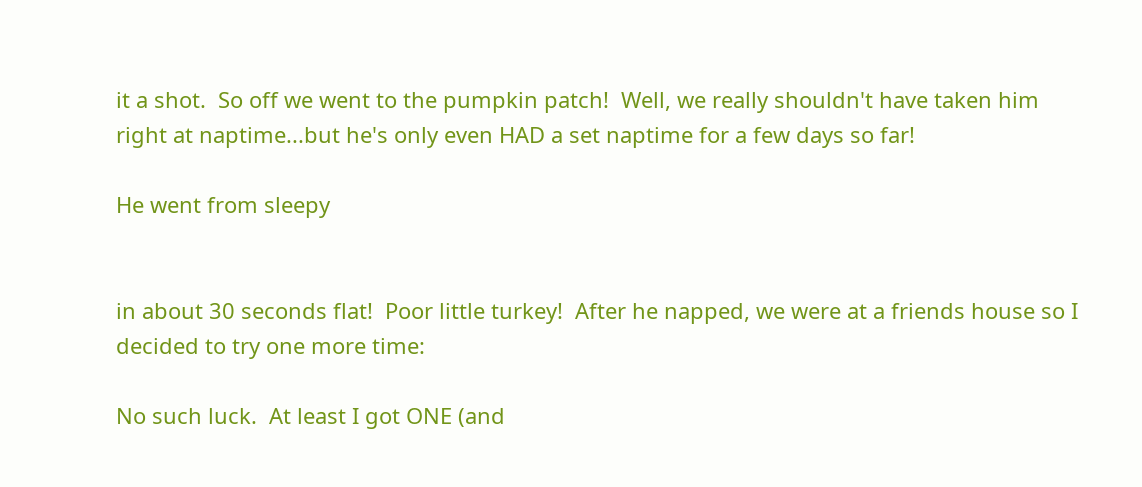it a shot.  So off we went to the pumpkin patch!  Well, we really shouldn't have taken him right at naptime...but he's only even HAD a set naptime for a few days so far!

He went from sleepy


in about 30 seconds flat!  Poor little turkey!  After he napped, we were at a friends house so I decided to try one more time:

No such luck.  At least I got ONE (and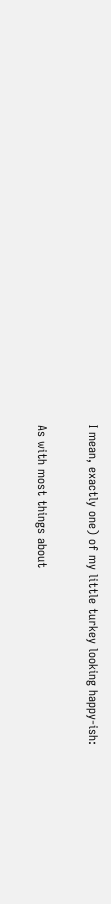I mean, exactly one) of my little turkey looking happy-ish:

As with most things about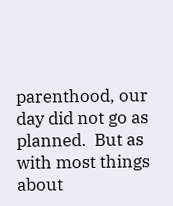parenthood, our day did not go as planned.  But as with most things about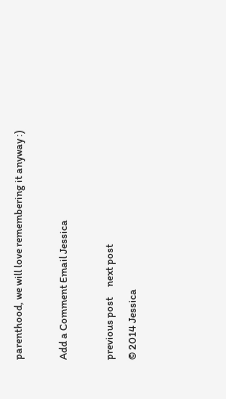parenthood, we will love remembering it anyway :)

Add a Comment Email Jessica

previous post     next post
© 2014 Jessica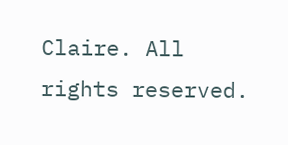Claire. All rights reserved.